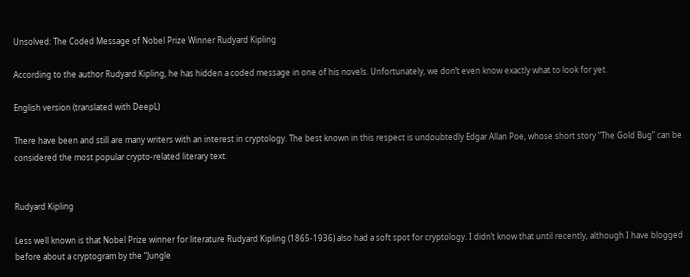Unsolved: The Coded Message of Nobel Prize Winner Rudyard Kipling

According to the author Rudyard Kipling, he has hidden a coded message in one of his novels. Unfortunately, we don’t even know exactly what to look for yet.

English version (translated with DeepL)

There have been and still are many writers with an interest in cryptology. The best known in this respect is undoubtedly Edgar Allan Poe, whose short story “The Gold Bug” can be considered the most popular crypto-related literary text.


Rudyard Kipling

Less well known is that Nobel Prize winner for literature Rudyard Kipling (1865-1936) also had a soft spot for cryptology. I didn’t know that until recently, although I have blogged before about a cryptogram by the “Jungle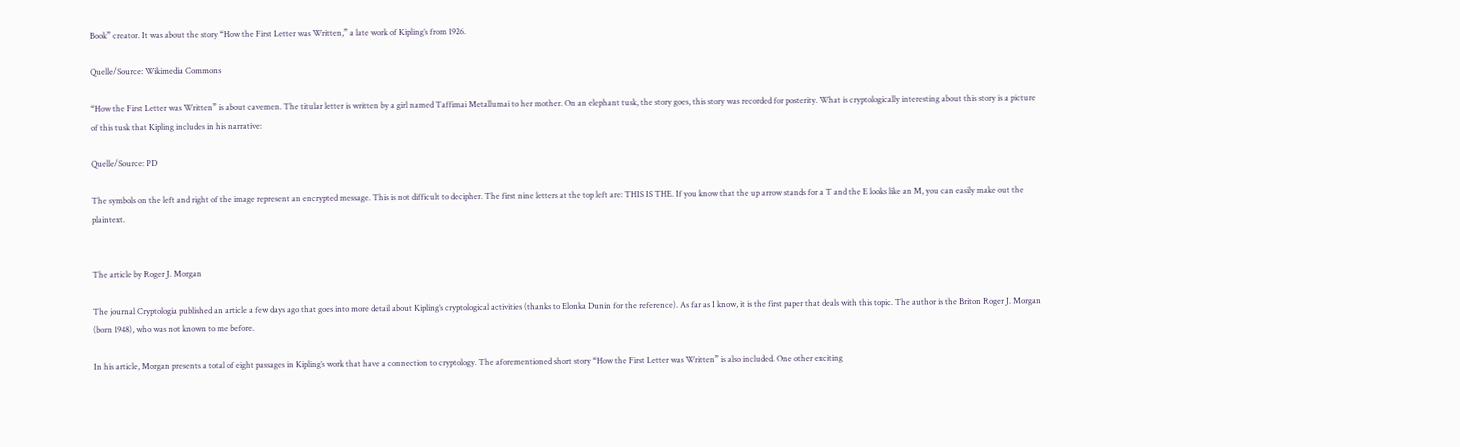Book” creator. It was about the story “How the First Letter was Written,” a late work of Kipling’s from 1926.

Quelle/Source: Wikimedia Commons

“How the First Letter was Written” is about cavemen. The titular letter is written by a girl named Taffimai Metallumai to her mother. On an elephant tusk, the story goes, this story was recorded for posterity. What is cryptologically interesting about this story is a picture of this tusk that Kipling includes in his narrative:

Quelle/Source: PD

The symbols on the left and right of the image represent an encrypted message. This is not difficult to decipher. The first nine letters at the top left are: THIS IS THE. If you know that the up arrow stands for a T and the E looks like an M, you can easily make out the plaintext.


The article by Roger J. Morgan

The journal Cryptologia published an article a few days ago that goes into more detail about Kipling’s cryptological activities (thanks to Elonka Dunin for the reference). As far as I know, it is the first paper that deals with this topic. The author is the Briton Roger J. Morgan (born 1948), who was not known to me before.

In his article, Morgan presents a total of eight passages in Kipling’s work that have a connection to cryptology. The aforementioned short story “How the First Letter was Written” is also included. One other exciting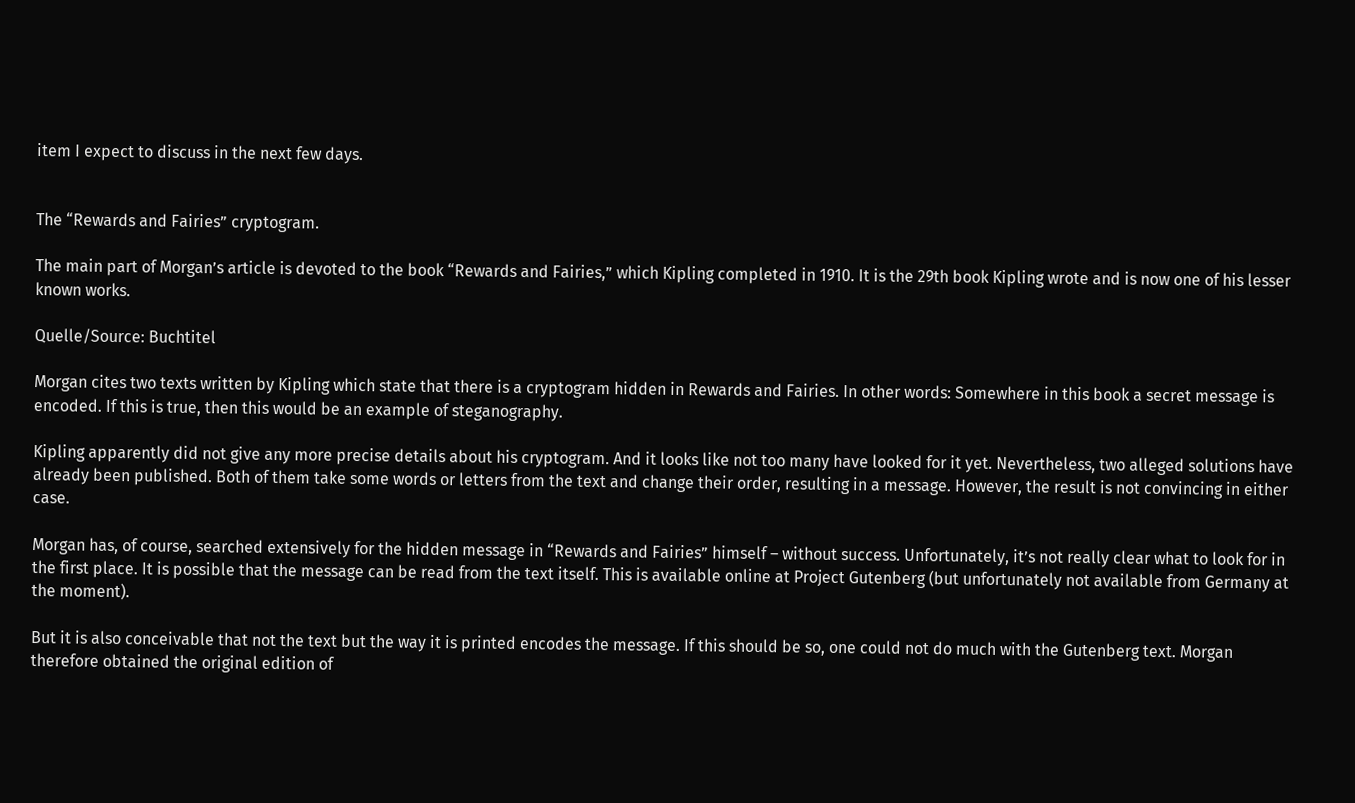item I expect to discuss in the next few days.


The “Rewards and Fairies” cryptogram.

The main part of Morgan’s article is devoted to the book “Rewards and Fairies,” which Kipling completed in 1910. It is the 29th book Kipling wrote and is now one of his lesser known works.

Quelle/Source: Buchtitel

Morgan cites two texts written by Kipling which state that there is a cryptogram hidden in Rewards and Fairies. In other words: Somewhere in this book a secret message is encoded. If this is true, then this would be an example of steganography.

Kipling apparently did not give any more precise details about his cryptogram. And it looks like not too many have looked for it yet. Nevertheless, two alleged solutions have already been published. Both of them take some words or letters from the text and change their order, resulting in a message. However, the result is not convincing in either case.

Morgan has, of course, searched extensively for the hidden message in “Rewards and Fairies” himself – without success. Unfortunately, it’s not really clear what to look for in the first place. It is possible that the message can be read from the text itself. This is available online at Project Gutenberg (but unfortunately not available from Germany at the moment).

But it is also conceivable that not the text but the way it is printed encodes the message. If this should be so, one could not do much with the Gutenberg text. Morgan therefore obtained the original edition of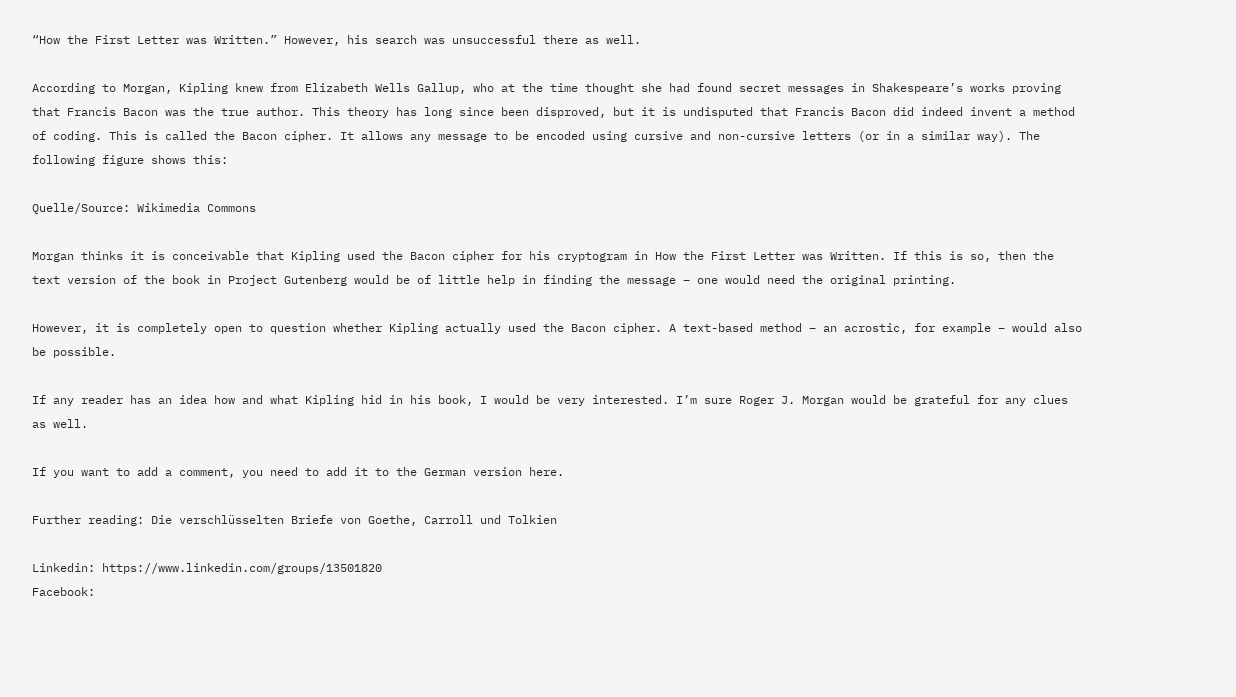“How the First Letter was Written.” However, his search was unsuccessful there as well.

According to Morgan, Kipling knew from Elizabeth Wells Gallup, who at the time thought she had found secret messages in Shakespeare’s works proving that Francis Bacon was the true author. This theory has long since been disproved, but it is undisputed that Francis Bacon did indeed invent a method of coding. This is called the Bacon cipher. It allows any message to be encoded using cursive and non-cursive letters (or in a similar way). The following figure shows this:

Quelle/Source: Wikimedia Commons

Morgan thinks it is conceivable that Kipling used the Bacon cipher for his cryptogram in How the First Letter was Written. If this is so, then the text version of the book in Project Gutenberg would be of little help in finding the message – one would need the original printing.

However, it is completely open to question whether Kipling actually used the Bacon cipher. A text-based method – an acrostic, for example – would also be possible.

If any reader has an idea how and what Kipling hid in his book, I would be very interested. I’m sure Roger J. Morgan would be grateful for any clues as well.

If you want to add a comment, you need to add it to the German version here.

Further reading: Die verschlüsselten Briefe von Goethe, Carroll und Tolkien

Linkedin: https://www.linkedin.com/groups/13501820
Facebook: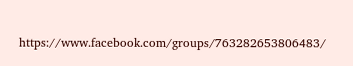https://www.facebook.com/groups/763282653806483/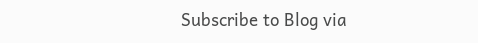Subscribe to Blog via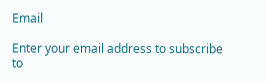Email

Enter your email address to subscribe to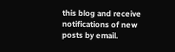this blog and receive notifications of new posts by email.